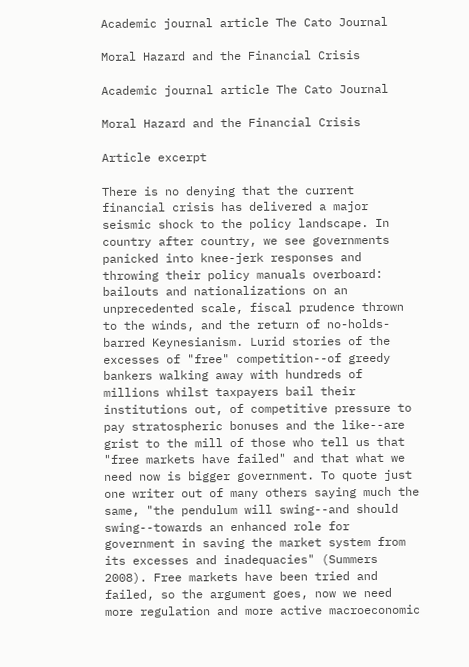Academic journal article The Cato Journal

Moral Hazard and the Financial Crisis

Academic journal article The Cato Journal

Moral Hazard and the Financial Crisis

Article excerpt

There is no denying that the current financial crisis has delivered a major seismic shock to the policy landscape. In country after country, we see governments panicked into knee-jerk responses and throwing their policy manuals overboard: bailouts and nationalizations on an unprecedented scale, fiscal prudence thrown to the winds, and the return of no-holds-barred Keynesianism. Lurid stories of the excesses of "free" competition--of greedy bankers walking away with hundreds of millions whilst taxpayers bail their institutions out, of competitive pressure to pay stratospheric bonuses and the like--are grist to the mill of those who tell us that "free markets have failed" and that what we need now is bigger government. To quote just one writer out of many others saying much the same, "the pendulum will swing--and should swing--towards an enhanced role for government in saving the market system from its excesses and inadequacies" (Summers 2008). Free markets have been tried and failed, so the argument goes, now we need more regulation and more active macroeconomic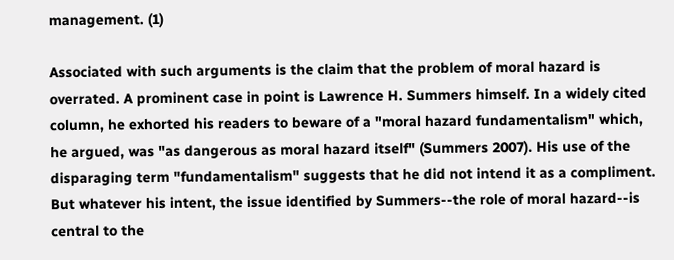management. (1)

Associated with such arguments is the claim that the problem of moral hazard is overrated. A prominent case in point is Lawrence H. Summers himself. In a widely cited column, he exhorted his readers to beware of a "moral hazard fundamentalism" which, he argued, was "as dangerous as moral hazard itself" (Summers 2007). His use of the disparaging term "fundamentalism" suggests that he did not intend it as a compliment. But whatever his intent, the issue identified by Summers--the role of moral hazard--is central to the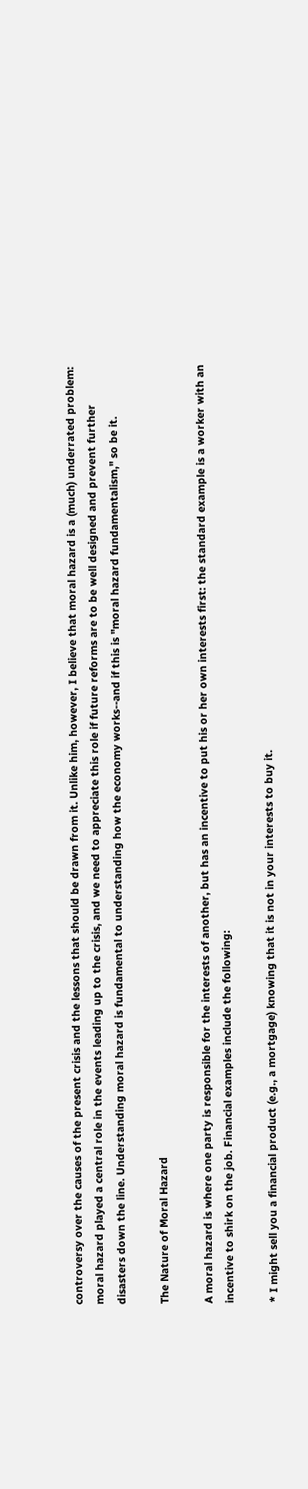controversy over the causes of the present crisis and the lessons that should be drawn from it. Unlike him, however, I believe that moral hazard is a (much) underrated problem: moral hazard played a central role in the events leading up to the crisis, and we need to appreciate this role if future reforms are to be well designed and prevent further disasters down the line. Understanding moral hazard is fundamental to understanding how the economy works--and if this is "moral hazard fundamentalism," so be it.

The Nature of Moral Hazard

A moral hazard is where one party is responsible for the interests of another, but has an incentive to put his or her own interests first: the standard example is a worker with an incentive to shirk on the job. Financial examples include the following:

* I might sell you a financial product (e.g., a mortgage) knowing that it is not in your interests to buy it.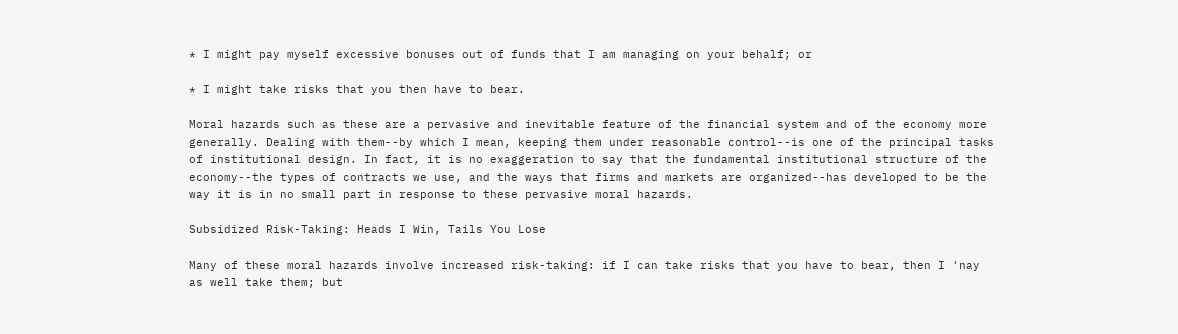* I might pay myself excessive bonuses out of funds that I am managing on your behalf; or

* I might take risks that you then have to bear.

Moral hazards such as these are a pervasive and inevitable feature of the financial system and of the economy more generally. Dealing with them--by which I mean, keeping them under reasonable control--is one of the principal tasks of institutional design. In fact, it is no exaggeration to say that the fundamental institutional structure of the economy--the types of contracts we use, and the ways that firms and markets are organized--has developed to be the way it is in no small part in response to these pervasive moral hazards.

Subsidized Risk-Taking: Heads I Win, Tails You Lose

Many of these moral hazards involve increased risk-taking: if I can take risks that you have to bear, then I 'nay as well take them; but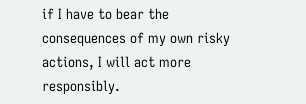if I have to bear the consequences of my own risky actions, I will act more responsibly.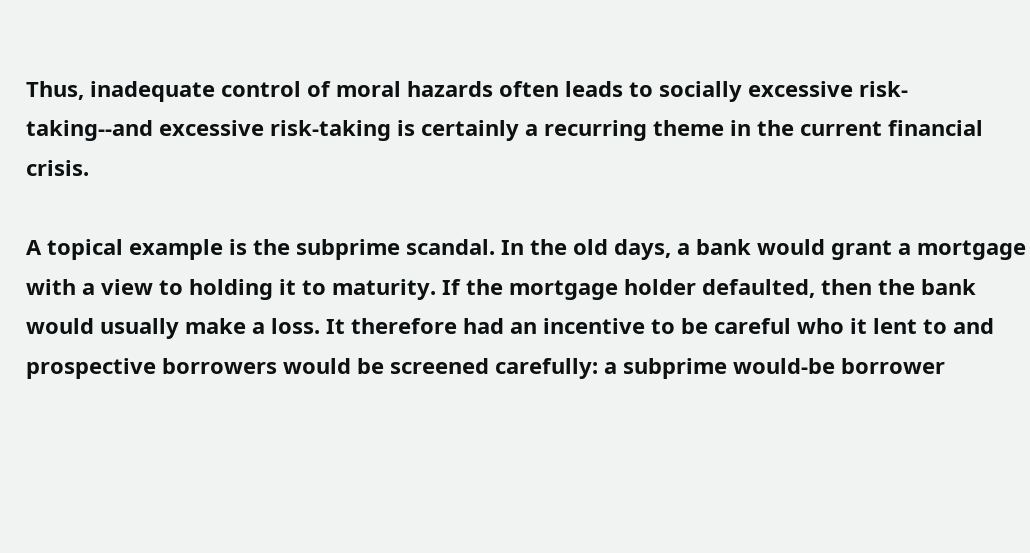Thus, inadequate control of moral hazards often leads to socially excessive risk-taking--and excessive risk-taking is certainly a recurring theme in the current financial crisis.

A topical example is the subprime scandal. In the old days, a bank would grant a mortgage with a view to holding it to maturity. If the mortgage holder defaulted, then the bank would usually make a loss. It therefore had an incentive to be careful who it lent to and prospective borrowers would be screened carefully: a subprime would-be borrower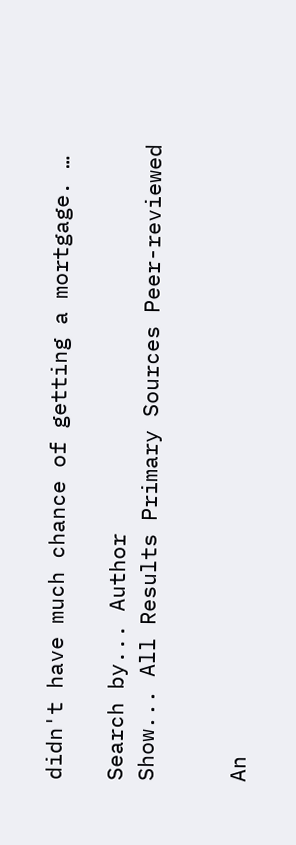didn't have much chance of getting a mortgage. …

Search by... Author
Show... All Results Primary Sources Peer-reviewed


An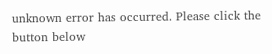unknown error has occurred. Please click the button below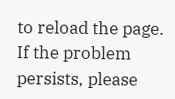to reload the page. If the problem persists, please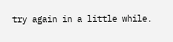try again in a little while.